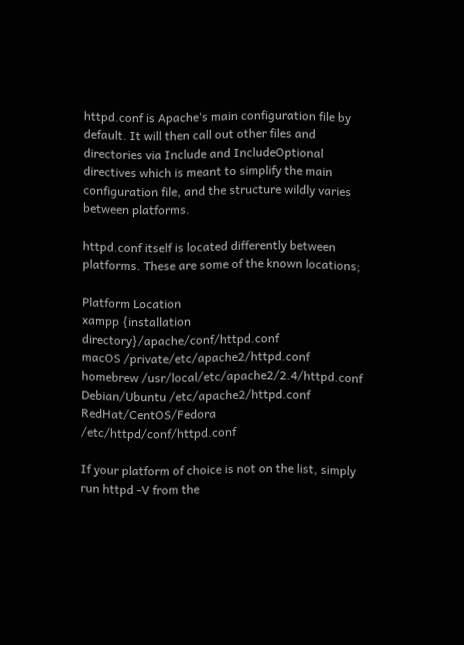httpd.conf is Apache‘s main configuration file by default. It will then call out other files and directories via Include and IncludeOptional directives which is meant to simplify the main configuration file, and the structure wildly varies between platforms.

httpd.conf itself is located differently between platforms. These are some of the known locations;

Platform Location
xampp {installation directory}/apache/conf/httpd.conf
macOS /private/etc/apache2/httpd.conf
homebrew /usr/local/etc/apache2/2.4/httpd.conf
Debian/Ubuntu /etc/apache2/httpd.conf
RedHat/CentOS/Fedora /etc/httpd/conf/httpd.conf

If your platform of choice is not on the list, simply run httpd -V from the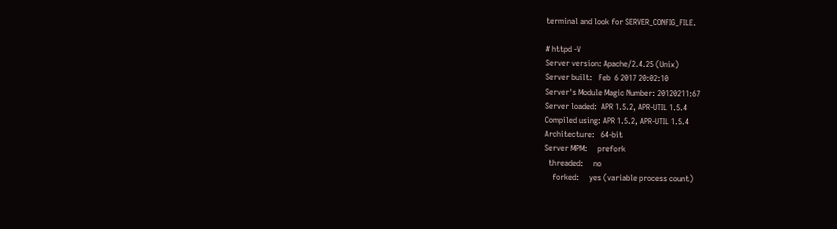terminal and look for SERVER_CONFIG_FILE.

# httpd -V
Server version: Apache/2.4.25 (Unix)
Server built:   Feb  6 2017 20:02:10
Server's Module Magic Number: 20120211:67
Server loaded:  APR 1.5.2, APR-UTIL 1.5.4
Compiled using: APR 1.5.2, APR-UTIL 1.5.4
Architecture:   64-bit
Server MPM:     prefork
  threaded:     no
    forked:     yes (variable process count)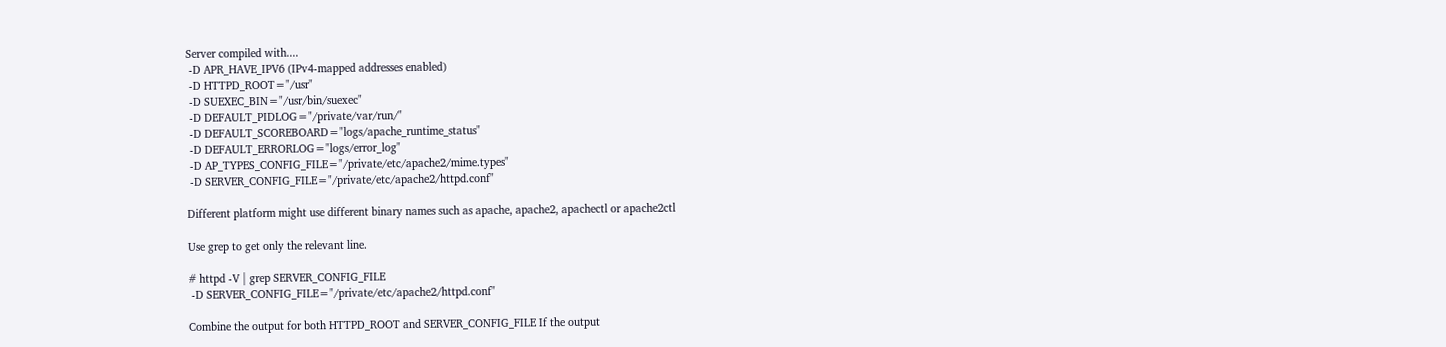Server compiled with....
 -D APR_HAVE_IPV6 (IPv4-mapped addresses enabled)
 -D HTTPD_ROOT="/usr"
 -D SUEXEC_BIN="/usr/bin/suexec"
 -D DEFAULT_PIDLOG="/private/var/run/"
 -D DEFAULT_SCOREBOARD="logs/apache_runtime_status"
 -D DEFAULT_ERRORLOG="logs/error_log"
 -D AP_TYPES_CONFIG_FILE="/private/etc/apache2/mime.types"
 -D SERVER_CONFIG_FILE="/private/etc/apache2/httpd.conf"

Different platform might use different binary names such as apache, apache2, apachectl or apache2ctl

Use grep to get only the relevant line.

# httpd -V | grep SERVER_CONFIG_FILE
 -D SERVER_CONFIG_FILE="/private/etc/apache2/httpd.conf"

Combine the output for both HTTPD_ROOT and SERVER_CONFIG_FILE If the output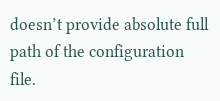doesn’t provide absolute full path of the configuration file.